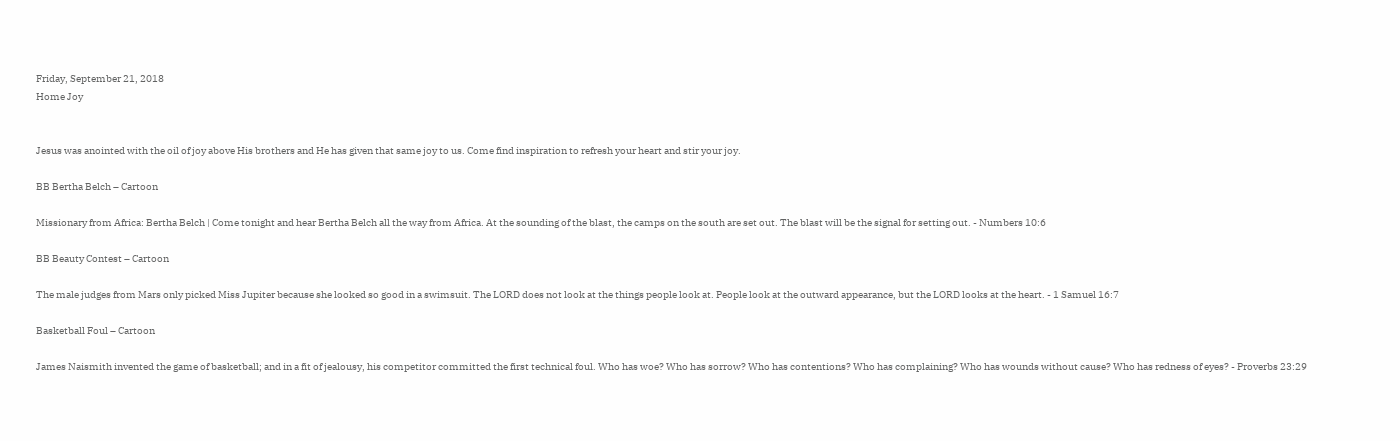Friday, September 21, 2018
Home Joy


Jesus was anointed with the oil of joy above His brothers and He has given that same joy to us. Come find inspiration to refresh your heart and stir your joy.

BB Bertha Belch – Cartoon

Missionary from Africa: Bertha Belch | Come tonight and hear Bertha Belch all the way from Africa. At the sounding of the blast, the camps on the south are set out. The blast will be the signal for setting out. - Numbers 10:6

BB Beauty Contest – Cartoon

The male judges from Mars only picked Miss Jupiter because she looked so good in a swimsuit. The LORD does not look at the things people look at. People look at the outward appearance, but the LORD looks at the heart. - 1 Samuel 16:7

Basketball Foul – Cartoon

James Naismith invented the game of basketball; and in a fit of jealousy, his competitor committed the first technical foul. Who has woe? Who has sorrow? Who has contentions? Who has complaining? Who has wounds without cause? Who has redness of eyes? - Proverbs 23:29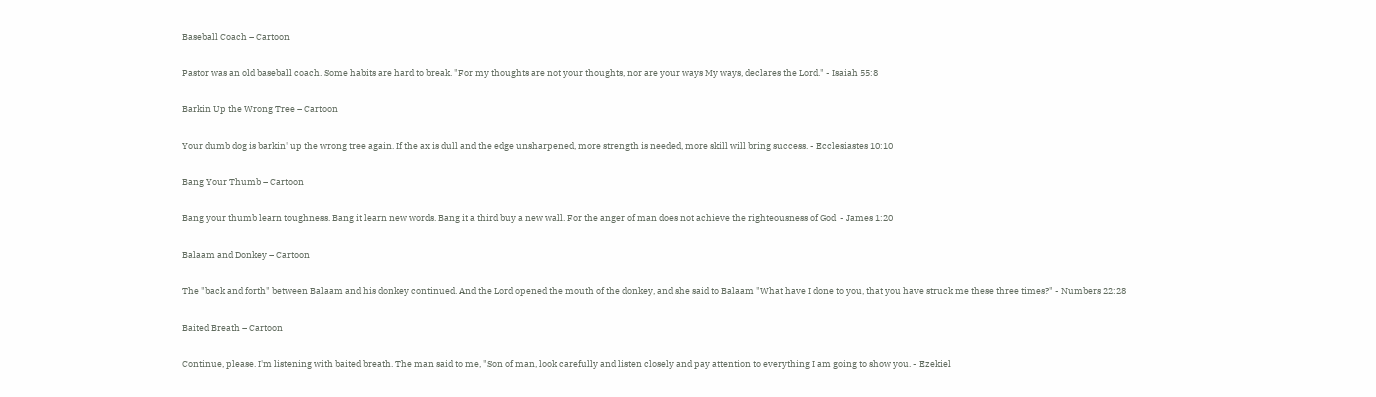Baseball Coach – Cartoon

Pastor was an old baseball coach. Some habits are hard to break. "For my thoughts are not your thoughts, nor are your ways My ways, declares the Lord." - Isaiah 55:8

Barkin Up the Wrong Tree – Cartoon

Your dumb dog is barkin' up the wrong tree again. If the ax is dull and the edge unsharpened, more strength is needed, more skill will bring success. - Ecclesiastes 10:10

Bang Your Thumb – Cartoon

Bang your thumb learn toughness. Bang it learn new words. Bang it a third buy a new wall. For the anger of man does not achieve the righteousness of God  - James 1:20

Balaam and Donkey – Cartoon

The "back and forth" between Balaam and his donkey continued. And the Lord opened the mouth of the donkey, and she said to Balaam "What have I done to you, that you have struck me these three times?" - Numbers 22:28

Baited Breath – Cartoon

Continue, please. I'm listening with baited breath. The man said to me, "Son of man, look carefully and listen closely and pay attention to everything I am going to show you. - Ezekiel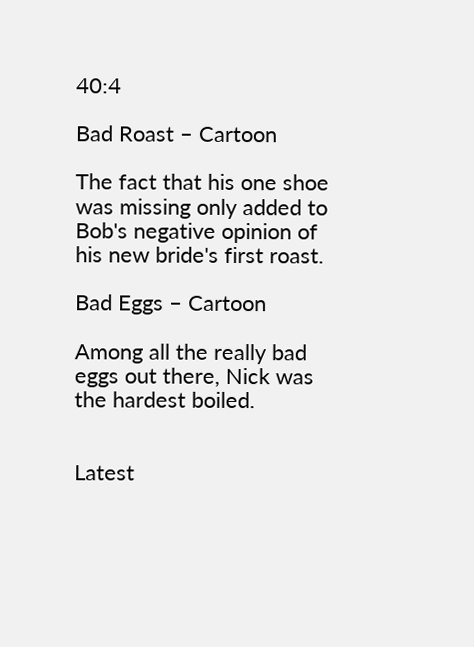40:4

Bad Roast – Cartoon

The fact that his one shoe was missing only added to Bob's negative opinion of his new bride's first roast.

Bad Eggs – Cartoon

Among all the really bad eggs out there, Nick was the hardest boiled.


Latest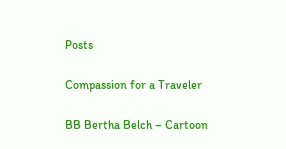Posts

Compassion for a Traveler

BB Bertha Belch – Cartoon